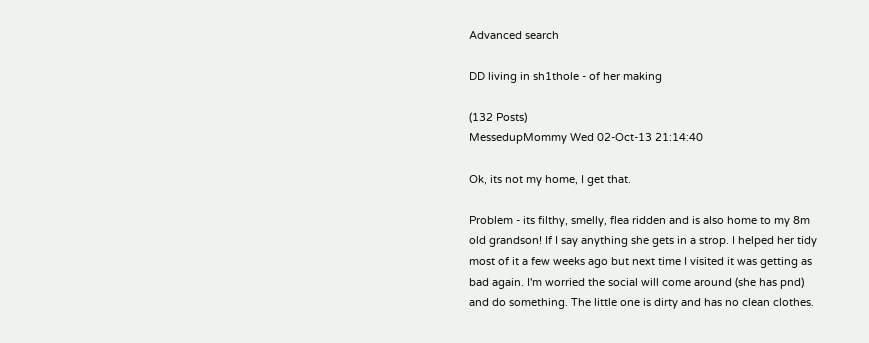Advanced search

DD living in sh1thole - of her making

(132 Posts)
MessedupMommy Wed 02-Oct-13 21:14:40

Ok, its not my home, I get that.

Problem - its filthy, smelly, flea ridden and is also home to my 8m old grandson! If I say anything she gets in a strop. I helped her tidy most of it a few weeks ago but next time I visited it was getting as bad again. I'm worried the social will come around (she has pnd) and do something. The little one is dirty and has no clean clothes.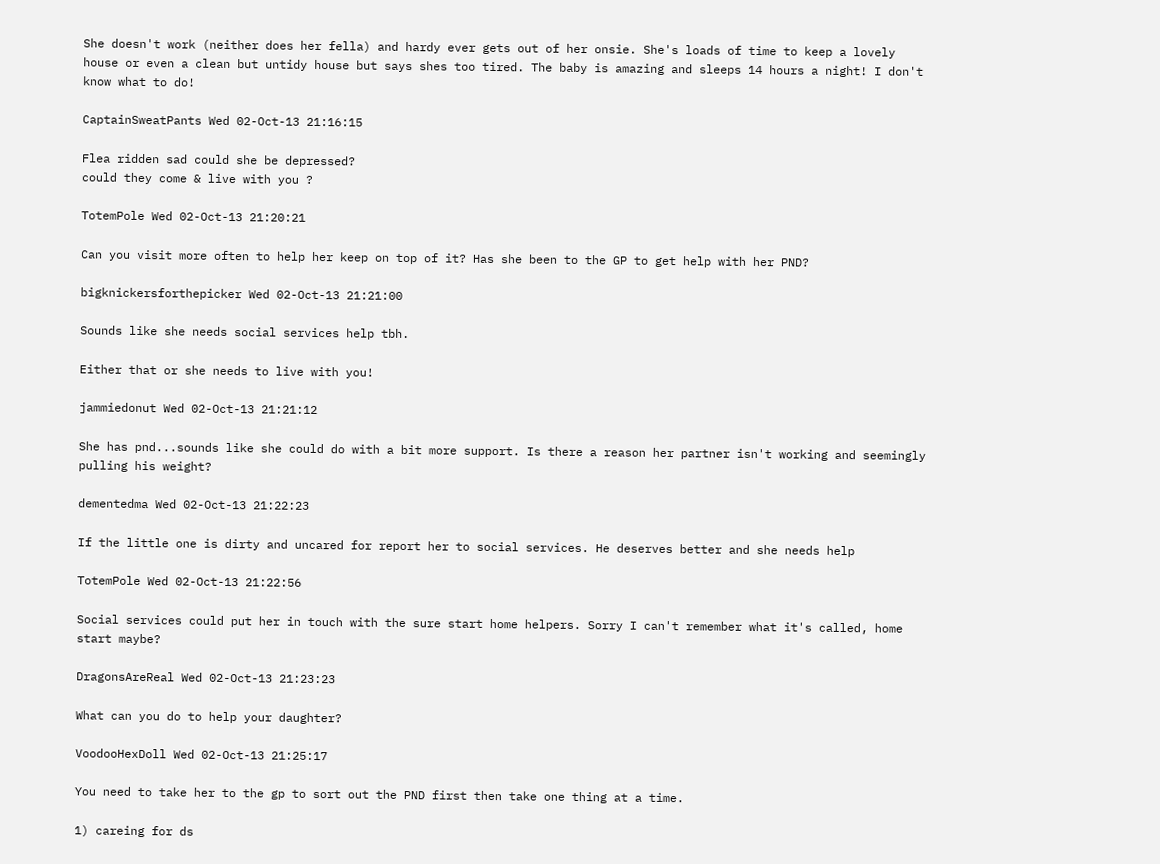She doesn't work (neither does her fella) and hardy ever gets out of her onsie. She's loads of time to keep a lovely house or even a clean but untidy house but says shes too tired. The baby is amazing and sleeps 14 hours a night! I don't know what to do!

CaptainSweatPants Wed 02-Oct-13 21:16:15

Flea ridden sad could she be depressed?
could they come & live with you ?

TotemPole Wed 02-Oct-13 21:20:21

Can you visit more often to help her keep on top of it? Has she been to the GP to get help with her PND?

bigknickersforthepicker Wed 02-Oct-13 21:21:00

Sounds like she needs social services help tbh.

Either that or she needs to live with you!

jammiedonut Wed 02-Oct-13 21:21:12

She has pnd...sounds like she could do with a bit more support. Is there a reason her partner isn't working and seemingly pulling his weight?

dementedma Wed 02-Oct-13 21:22:23

If the little one is dirty and uncared for report her to social services. He deserves better and she needs help

TotemPole Wed 02-Oct-13 21:22:56

Social services could put her in touch with the sure start home helpers. Sorry I can't remember what it's called, home start maybe?

DragonsAreReal Wed 02-Oct-13 21:23:23

What can you do to help your daughter?

VoodooHexDoll Wed 02-Oct-13 21:25:17

You need to take her to the gp to sort out the PND first then take one thing at a time.

1) careing for ds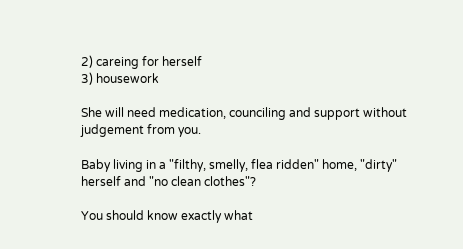2) careing for herself
3) housework

She will need medication, counciling and support without judgement from you.

Baby living in a "filthy, smelly, flea ridden" home, "dirty" herself and "no clean clothes"?

You should know exactly what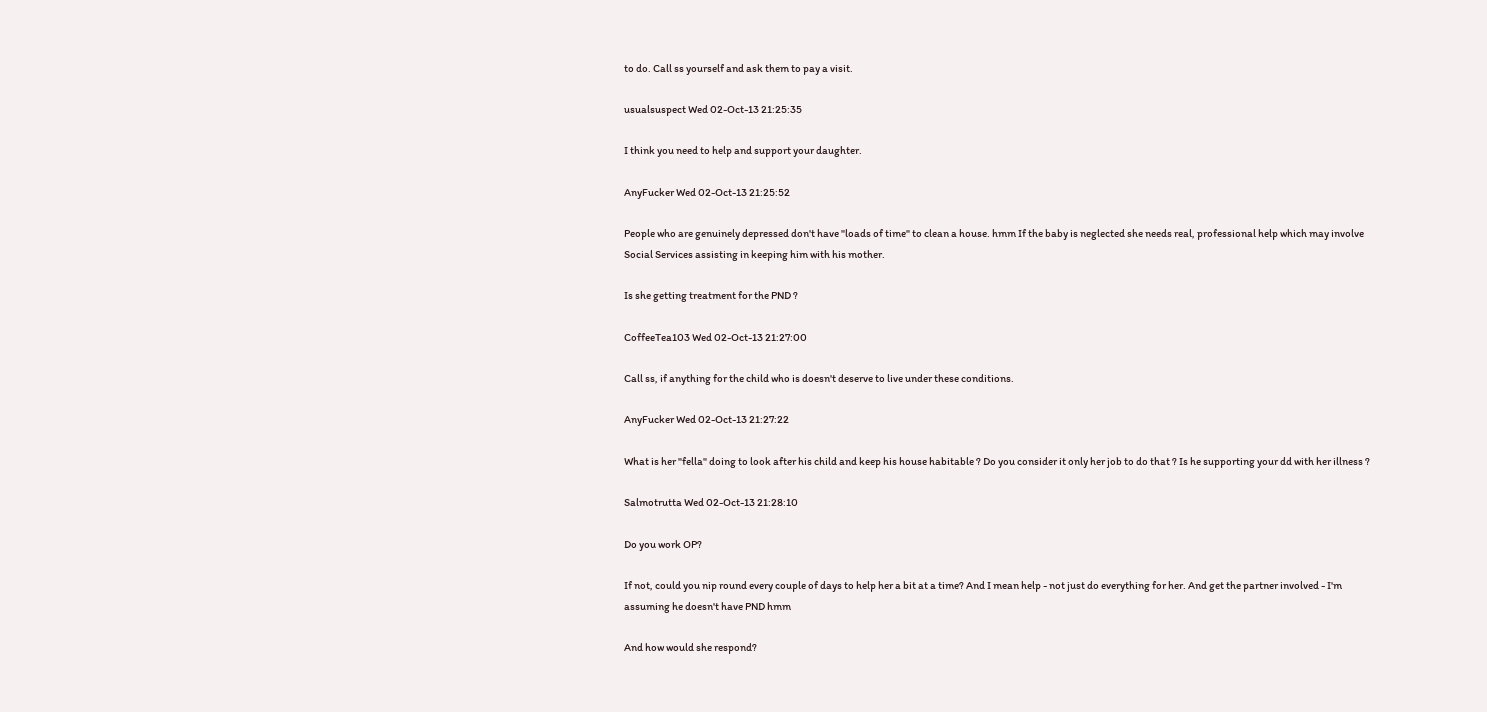to do. Call ss yourself and ask them to pay a visit.

usualsuspect Wed 02-Oct-13 21:25:35

I think you need to help and support your daughter.

AnyFucker Wed 02-Oct-13 21:25:52

People who are genuinely depressed don't have "loads of time" to clean a house. hmm If the baby is neglected she needs real, professional help which may involve Social Services assisting in keeping him with his mother.

Is she getting treatment for the PND ?

CoffeeTea103 Wed 02-Oct-13 21:27:00

Call ss, if anything for the child who is doesn't deserve to live under these conditions.

AnyFucker Wed 02-Oct-13 21:27:22

What is her "fella" doing to look after his child and keep his house habitable ? Do you consider it only her job to do that ? Is he supporting your dd with her illness ?

Salmotrutta Wed 02-Oct-13 21:28:10

Do you work OP?

If not, could you nip round every couple of days to help her a bit at a time? And I mean help - not just do everything for her. And get the partner involved - I'm assuming he doesn't have PND hmm

And how would she respond?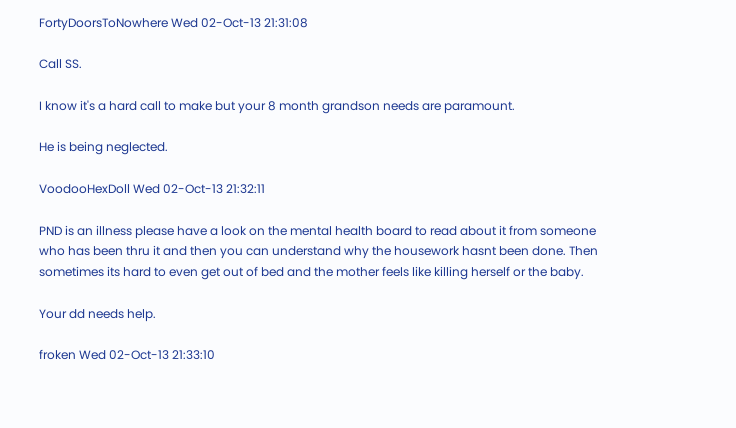FortyDoorsToNowhere Wed 02-Oct-13 21:31:08

Call SS.

I know it's a hard call to make but your 8 month grandson needs are paramount.

He is being neglected.

VoodooHexDoll Wed 02-Oct-13 21:32:11

PND is an illness please have a look on the mental health board to read about it from someone who has been thru it and then you can understand why the housework hasnt been done. Then sometimes its hard to even get out of bed and the mother feels like killing herself or the baby.

Your dd needs help.

froken Wed 02-Oct-13 21:33:10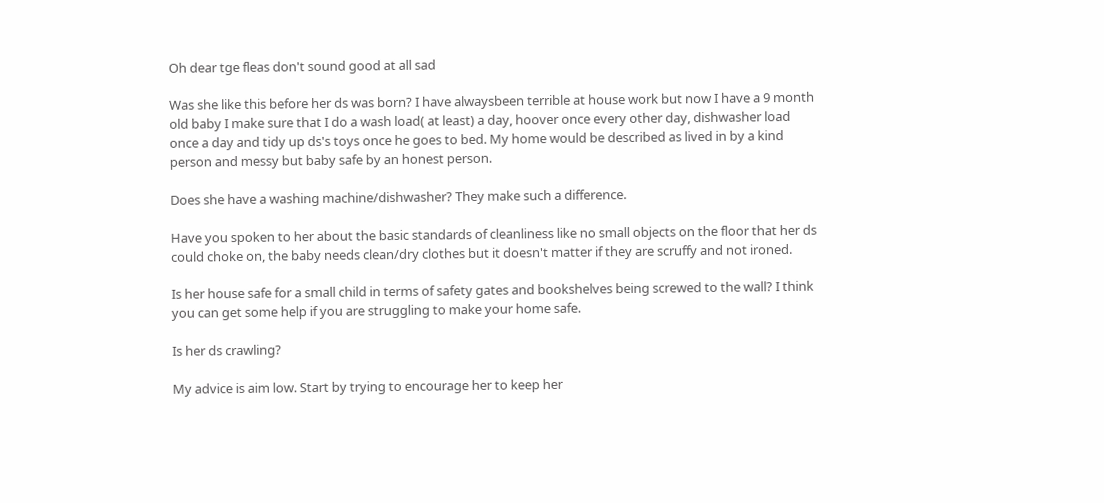Oh dear tge fleas don't sound good at all sad

Was she like this before her ds was born? I have alwaysbeen terrible at house work but now I have a 9 month old baby I make sure that I do a wash load( at least) a day, hoover once every other day, dishwasher load once a day and tidy up ds's toys once he goes to bed. My home would be described as lived in by a kind person and messy but baby safe by an honest person.

Does she have a washing machine/dishwasher? They make such a difference.

Have you spoken to her about the basic standards of cleanliness like no small objects on the floor that her ds could choke on, the baby needs clean/dry clothes but it doesn't matter if they are scruffy and not ironed.

Is her house safe for a small child in terms of safety gates and bookshelves being screwed to the wall? I think you can get some help if you are struggling to make your home safe.

Is her ds crawling?

My advice is aim low. Start by trying to encourage her to keep her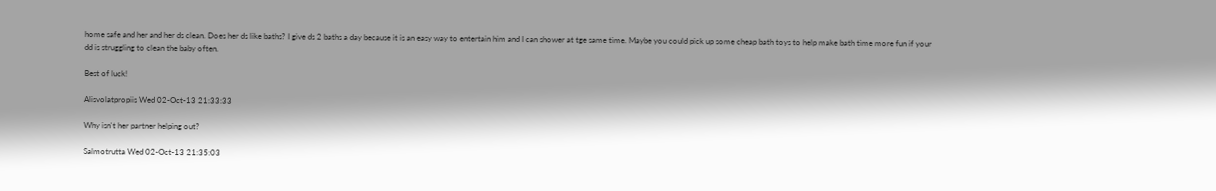home safe and her and her ds clean. Does her ds like baths? I give ds 2 baths a day because it is an easy way to entertain him and I can shower at tge same time. Maybe you could pick up some cheap bath toys to help make bath time more fun if your dd is struggling to clean the baby often.

Best of luck!

Alisvolatpropiis Wed 02-Oct-13 21:33:33

Why isn't her partner helping out?

Salmotrutta Wed 02-Oct-13 21:35:03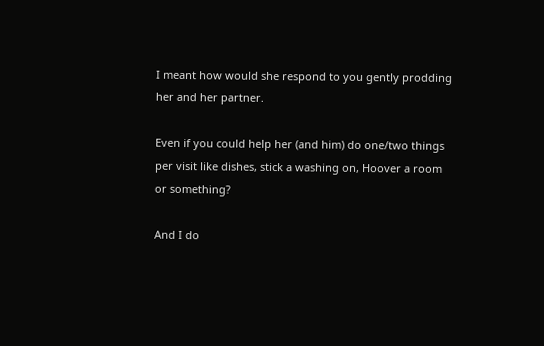I meant how would she respond to you gently prodding her and her partner.

Even if you could help her (and him) do one/two things per visit like dishes, stick a washing on, Hoover a room or something?

And I do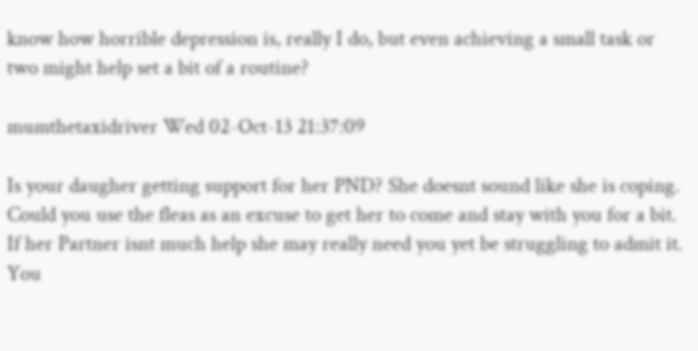know how horrible depression is, really I do, but even achieving a small task or two might help set a bit of a routine?

mumthetaxidriver Wed 02-Oct-13 21:37:09

Is your daugher getting support for her PND? She doesnt sound like she is coping. Could you use the fleas as an excuse to get her to come and stay with you for a bit. If her Partner isnt much help she may really need you yet be struggling to admit it. You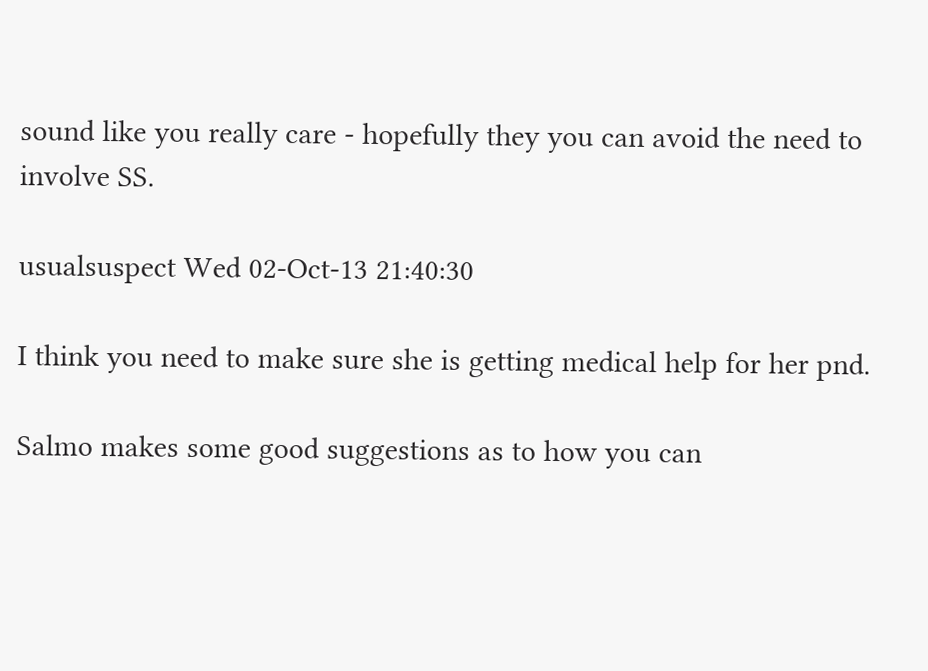sound like you really care - hopefully they you can avoid the need to involve SS.

usualsuspect Wed 02-Oct-13 21:40:30

I think you need to make sure she is getting medical help for her pnd.

Salmo makes some good suggestions as to how you can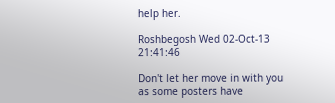help her.

Roshbegosh Wed 02-Oct-13 21:41:46

Don't let her move in with you as some posters have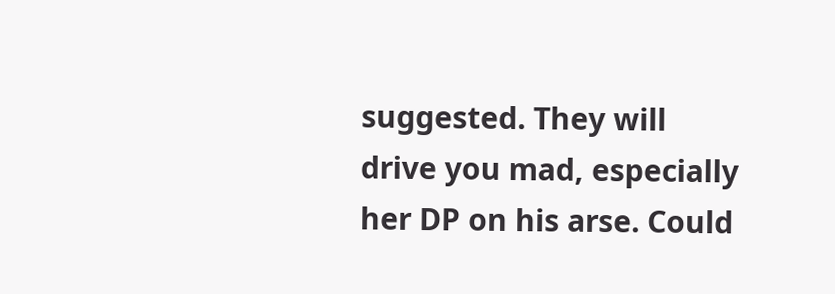suggested. They will drive you mad, especially her DP on his arse. Could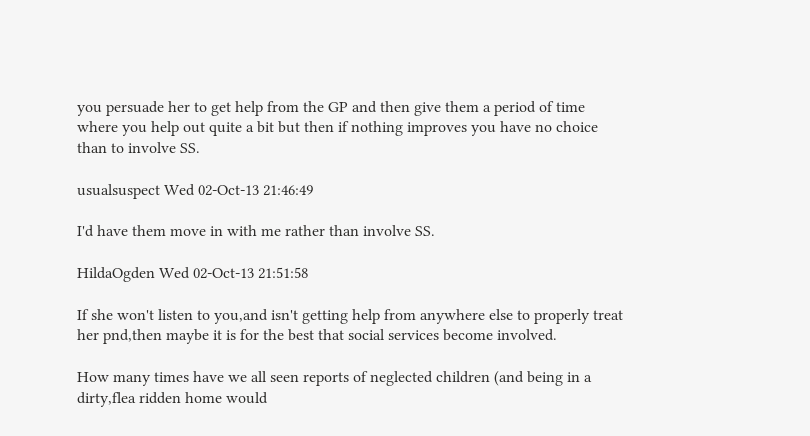you persuade her to get help from the GP and then give them a period of time where you help out quite a bit but then if nothing improves you have no choice than to involve SS.

usualsuspect Wed 02-Oct-13 21:46:49

I'd have them move in with me rather than involve SS.

HildaOgden Wed 02-Oct-13 21:51:58

If she won't listen to you,and isn't getting help from anywhere else to properly treat her pnd,then maybe it is for the best that social services become involved.

How many times have we all seen reports of neglected children (and being in a dirty,flea ridden home would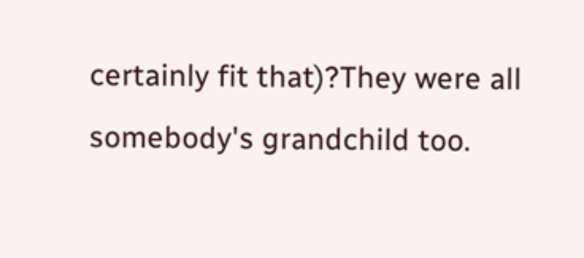certainly fit that)?They were all somebody's grandchild too.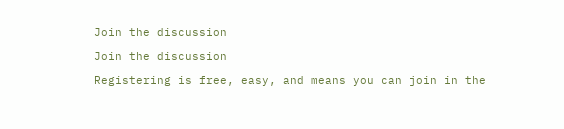Join the discussion

Join the discussion

Registering is free, easy, and means you can join in the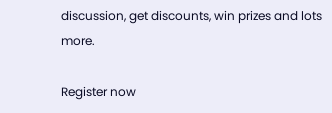discussion, get discounts, win prizes and lots more.

Register now